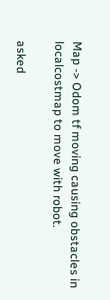Map -> Odom tf moving causing obstacles in localcostmap to move with robot.

asked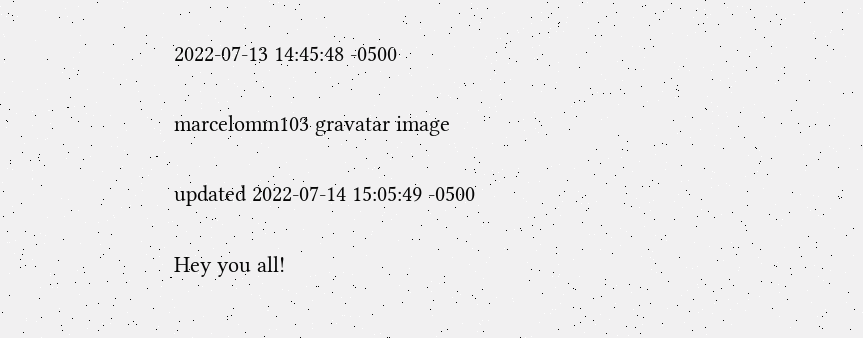2022-07-13 14:45:48 -0500

marcelomm103 gravatar image

updated 2022-07-14 15:05:49 -0500

Hey you all!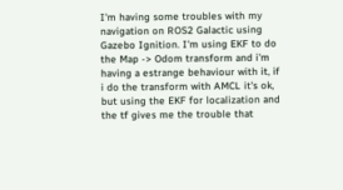I'm having some troubles with my navigation on ROS2 Galactic using Gazebo Ignition. I'm using EKF to do the Map -> Odom transform and i'm having a estrange behaviour with it, if i do the transform with AMCL it's ok, but using the EKF for localization and the tf gives me the trouble that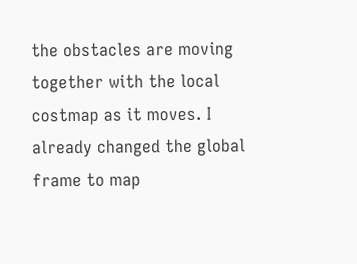the obstacles are moving together with the local costmap as it moves. I already changed the global frame to map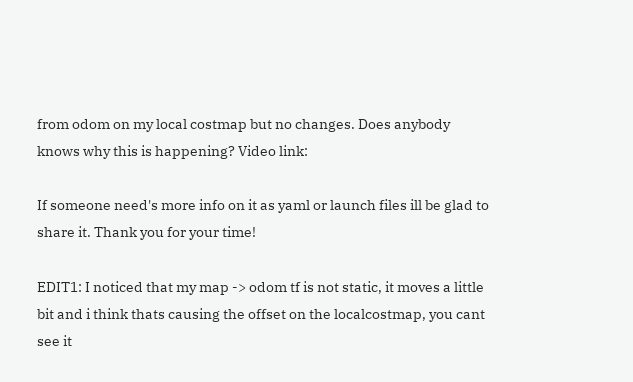from odom on my local costmap but no changes. Does anybody knows why this is happening? Video link:

If someone need's more info on it as yaml or launch files ill be glad to share it. Thank you for your time!

EDIT1: I noticed that my map -> odom tf is not static, it moves a little bit and i think thats causing the offset on the localcostmap, you cant see it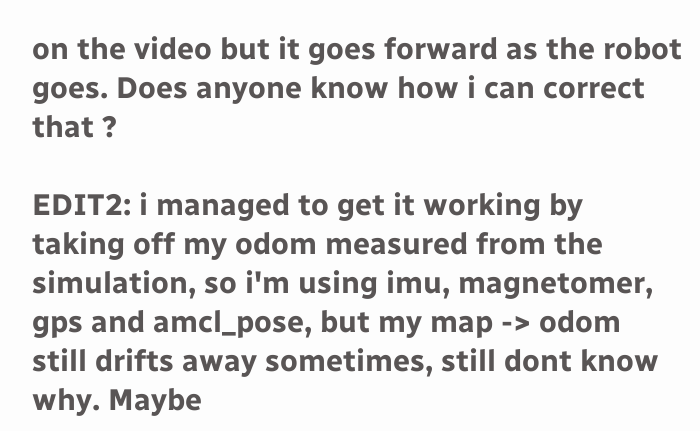on the video but it goes forward as the robot goes. Does anyone know how i can correct that ?

EDIT2: i managed to get it working by taking off my odom measured from the simulation, so i'm using imu, magnetomer, gps and amcl_pose, but my map -> odom still drifts away sometimes, still dont know why. Maybe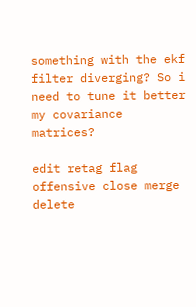something with the ekf filter diverging? So i need to tune it better my covariance matrices?

edit retag flag offensive close merge delete